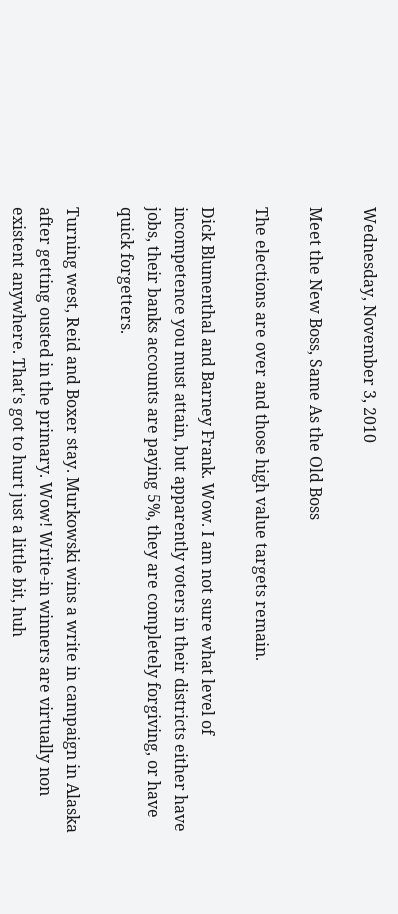Wednesday, November 3, 2010

Meet the New Boss, Same As the Old Boss

The elections are over and those high value targets remain.

Dick Blumenthal and Barney Frank. Wow. I am not sure what level of incompetence you must attain, but apparently voters in their districts either have jobs, their banks accounts are paying 5%, they are completely forgiving, or have quick forgetters.

Turning west, Reid and Boxer stay. Murkowski wins a write in campaign in Alaska after getting ousted in the primary. Wow! Write-in winners are virtually non existent anywhere. That's got to hurt just a little bit, huh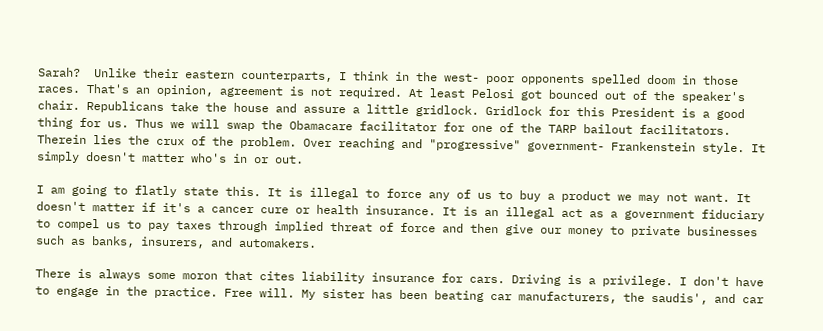Sarah?  Unlike their eastern counterparts, I think in the west- poor opponents spelled doom in those races. That's an opinion, agreement is not required. At least Pelosi got bounced out of the speaker's chair. Republicans take the house and assure a little gridlock. Gridlock for this President is a good thing for us. Thus we will swap the Obamacare facilitator for one of the TARP bailout facilitators. Therein lies the crux of the problem. Over reaching and "progressive" government- Frankenstein style. It simply doesn't matter who's in or out.

I am going to flatly state this. It is illegal to force any of us to buy a product we may not want. It doesn't matter if it's a cancer cure or health insurance. It is an illegal act as a government fiduciary to compel us to pay taxes through implied threat of force and then give our money to private businesses such as banks, insurers, and automakers.

There is always some moron that cites liability insurance for cars. Driving is a privilege. I don't have to engage in the practice. Free will. My sister has been beating car manufacturers, the saudis', and car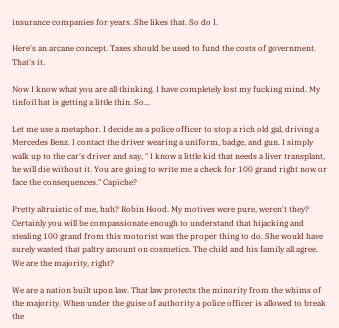insurance companies for years. She likes that. So do I.

Here's an arcane concept. Taxes should be used to fund the costs of government. That's it.

Now I know what you are all thinking. I have completely lost my fucking mind. My tinfoil hat is getting a little thin. So...

Let me use a metaphor. I decide as a police officer to stop a rich old gal, driving a Mercedes Benz. I contact the driver wearing a uniform, badge, and gun. I simply walk up to the car's driver and say, " I know a little kid that needs a liver transplant, he will die without it. You are going to write me a check for 100 grand right now or face the consequences." Capiche?

Pretty altruistic of me, huh? Robin Hood. My motives were pure, weren't they? Certainly you will be compassionate enough to understand that hijacking and stealing 100 grand from this motorist was the proper thing to do. She would have surely wasted that paltry amount on cosmetics. The child and his family all agree. We are the majority, right?

We are a nation built upon law. That law protects the minority from the whims of the majority. When under the guise of authority a police officer is allowed to break the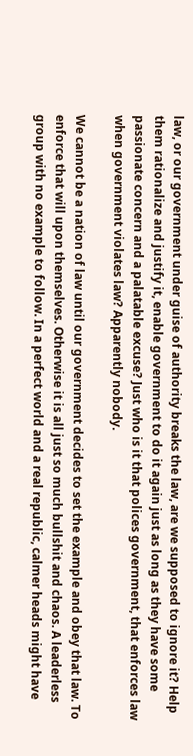law, or our government under guise of authority breaks the law, are we supposed to ignore it? Help them rationalize and justify it, enable government to do it again just as long as they have some passionate concern and a palatable excuse? Just who is it that polices government, that enforces law when government violates law? Apparently nobody.

We cannot be a nation of law until our government decides to set the example and obey that law. To enforce that will upon themselves. Otherwise it is all just so much bullshit and chaos. A leaderless group with no example to follow. In a perfect world and a real republic, calmer heads might have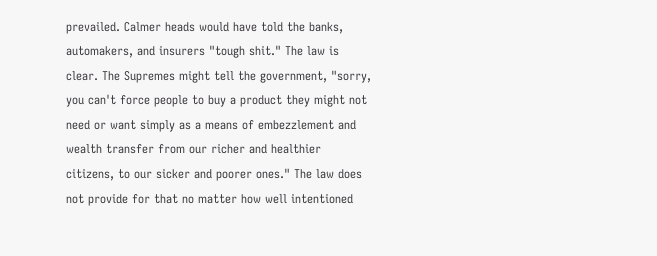prevailed. Calmer heads would have told the banks, automakers, and insurers "tough shit." The law is clear. The Supremes might tell the government, "sorry, you can't force people to buy a product they might not need or want simply as a means of embezzlement and wealth transfer from our richer and healthier citizens, to our sicker and poorer ones." The law does not provide for that no matter how well intentioned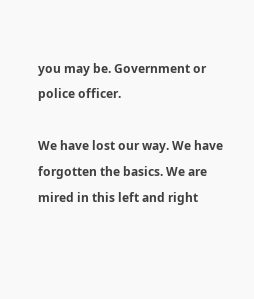you may be. Government or police officer.

We have lost our way. We have forgotten the basics. We are mired in this left and right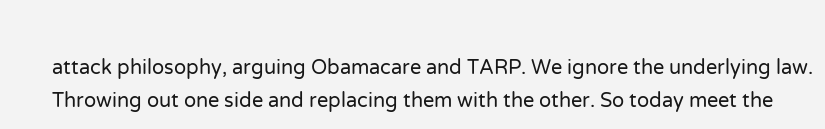attack philosophy, arguing Obamacare and TARP. We ignore the underlying law. Throwing out one side and replacing them with the other. So today meet the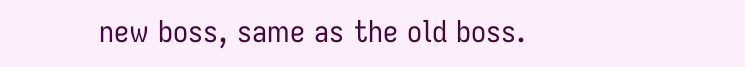new boss, same as the old boss.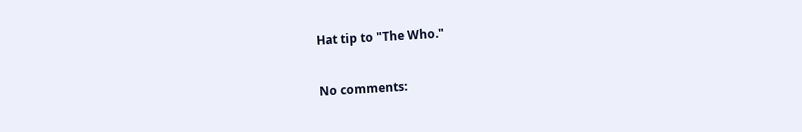Hat tip to "The Who."

No comments: